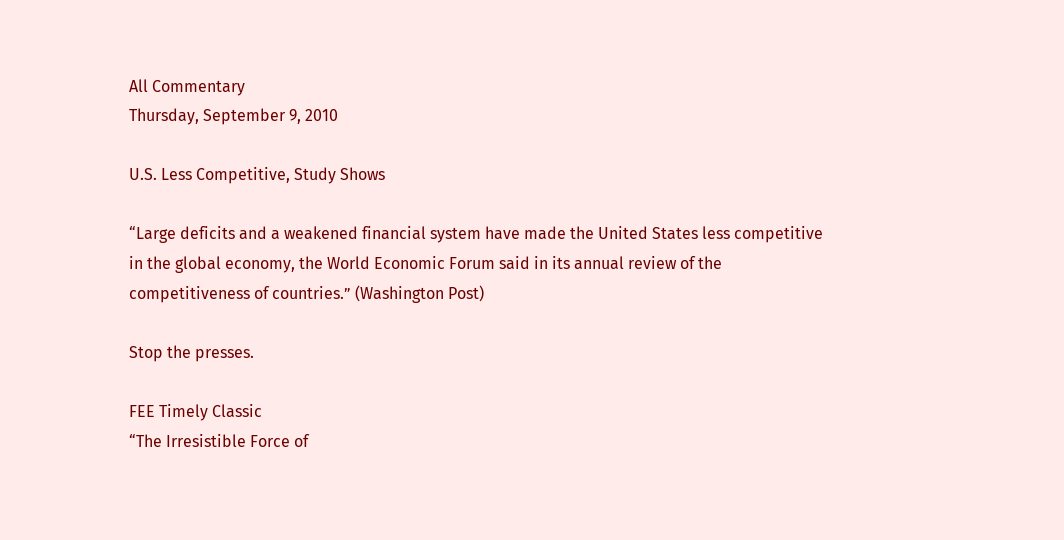All Commentary
Thursday, September 9, 2010

U.S. Less Competitive, Study Shows

“Large deficits and a weakened financial system have made the United States less competitive in the global economy, the World Economic Forum said in its annual review of the competitiveness of countries.” (Washington Post)

Stop the presses.

FEE Timely Classic
“The Irresistible Force of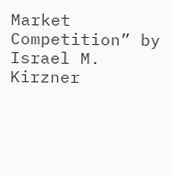Market Competition” by Israel M. Kirzner